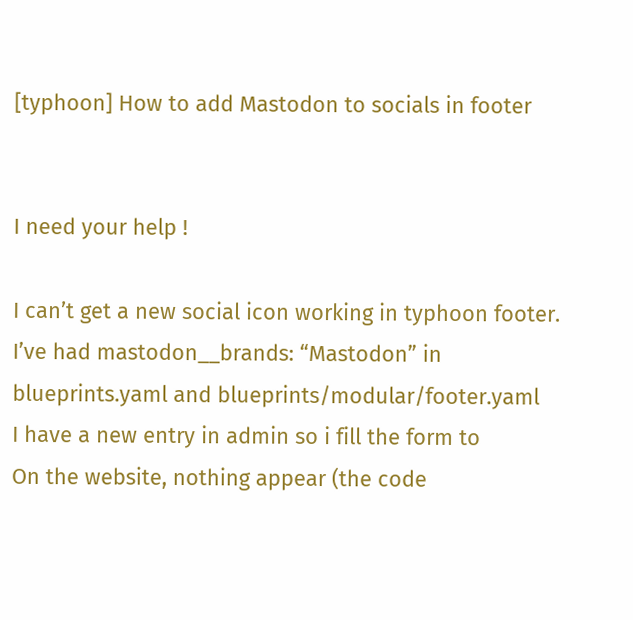[typhoon] How to add Mastodon to socials in footer


I need your help !

I can’t get a new social icon working in typhoon footer.
I’ve had mastodon__brands: “Mastodon” in blueprints.yaml and blueprints/modular/footer.yaml
I have a new entry in admin so i fill the form to
On the website, nothing appear (the code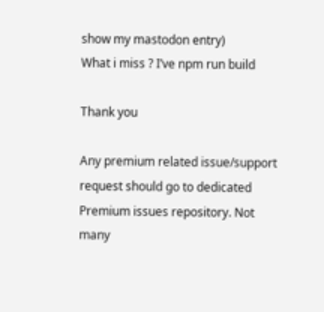show my mastodon entry)
What i miss ? I’ve npm run build

Thank you

Any premium related issue/support request should go to dedicated Premium issues repository. Not many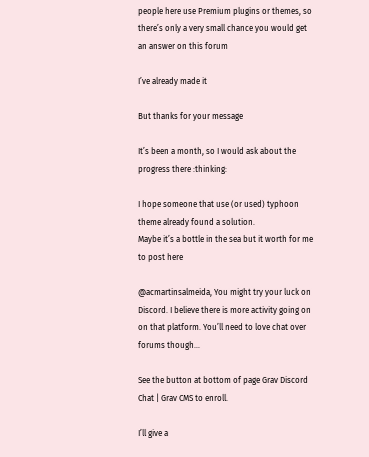people here use Premium plugins or themes, so there’s only a very small chance you would get an answer on this forum

I’ve already made it

But thanks for your message

It’s been a month, so I would ask about the progress there :thinking:

I hope someone that use (or used) typhoon theme already found a solution.
Maybe it’s a bottle in the sea but it worth for me to post here

@acmartinsalmeida, You might try your luck on Discord. I believe there is more activity going on on that platform. You’ll need to love chat over forums though…

See the button at bottom of page Grav Discord Chat | Grav CMS to enroll.

I’ll give a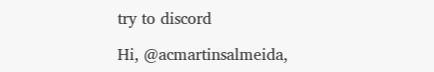try to discord

Hi, @acmartinsalmeida,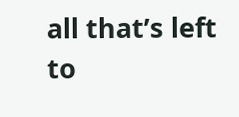all that’s left to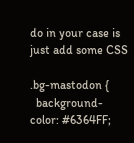do in your case is just add some CSS

.bg-mastodon {
  background-color: #6364FF;